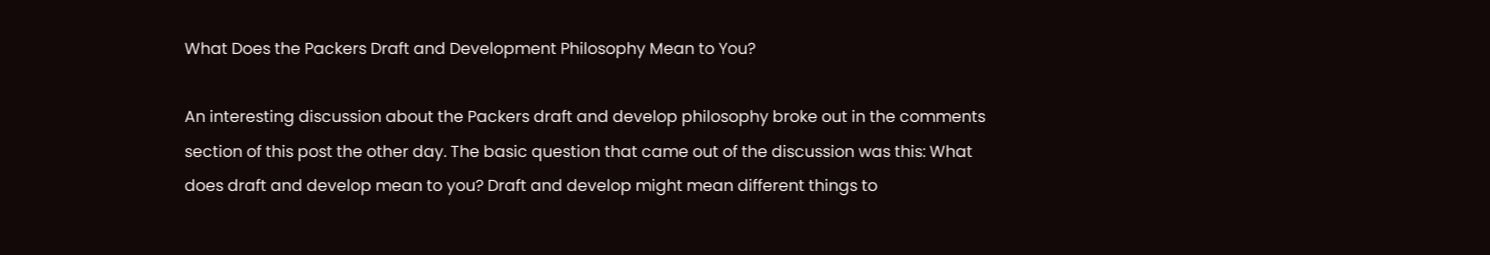What Does the Packers Draft and Development Philosophy Mean to You?

An interesting discussion about the Packers draft and develop philosophy broke out in the comments section of this post the other day. The basic question that came out of the discussion was this: What does draft and develop mean to you? Draft and develop might mean different things to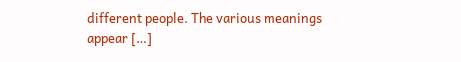different people. The various meanings appear […]